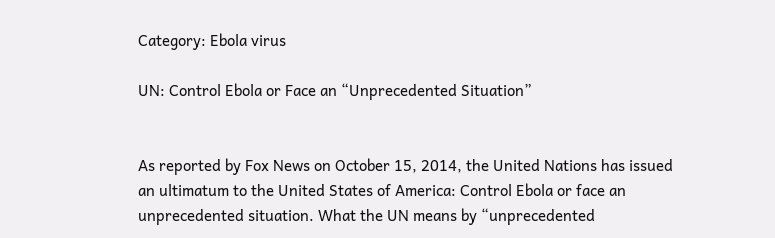Category: Ebola virus

UN: Control Ebola or Face an “Unprecedented Situation”


As reported by Fox News on October 15, 2014, the United Nations has issued an ultimatum to the United States of America: Control Ebola or face an unprecedented situation. What the UN means by “unprecedented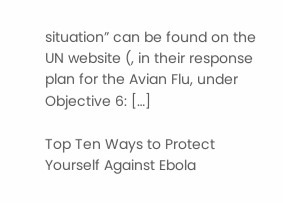situation” can be found on the UN website (, in their response plan for the Avian Flu, under Objective 6: […]

Top Ten Ways to Protect Yourself Against Ebola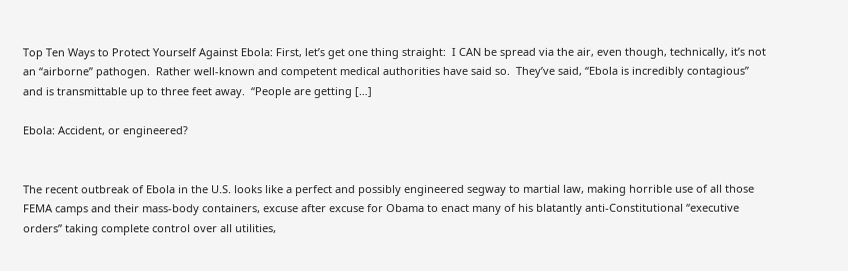Top Ten Ways to Protect Yourself Against Ebola: First, let’s get one thing straight:  I CAN be spread via the air, even though, technically, it’s not an “airborne” pathogen.  Rather well-known and competent medical authorities have said so.  They’ve said, “Ebola is incredibly contagious” and is transmittable up to three feet away.  “People are getting […]

Ebola: Accident, or engineered?


The recent outbreak of Ebola in the U.S. looks like a perfect and possibly engineered segway to martial law, making horrible use of all those FEMA camps and their mass-body containers, excuse after excuse for Obama to enact many of his blatantly anti-Constitutional “executive orders” taking complete control over all utilities,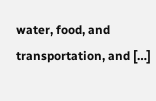water, food, and transportation, and […]